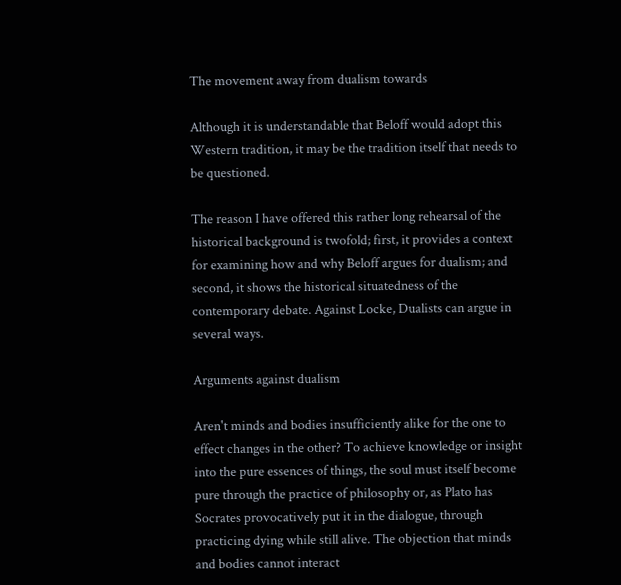The movement away from dualism towards

Although it is understandable that Beloff would adopt this Western tradition, it may be the tradition itself that needs to be questioned.

The reason I have offered this rather long rehearsal of the historical background is twofold; first, it provides a context for examining how and why Beloff argues for dualism; and second, it shows the historical situatedness of the contemporary debate. Against Locke, Dualists can argue in several ways.

Arguments against dualism

Aren't minds and bodies insufficiently alike for the one to effect changes in the other? To achieve knowledge or insight into the pure essences of things, the soul must itself become pure through the practice of philosophy or, as Plato has Socrates provocatively put it in the dialogue, through practicing dying while still alive. The objection that minds and bodies cannot interact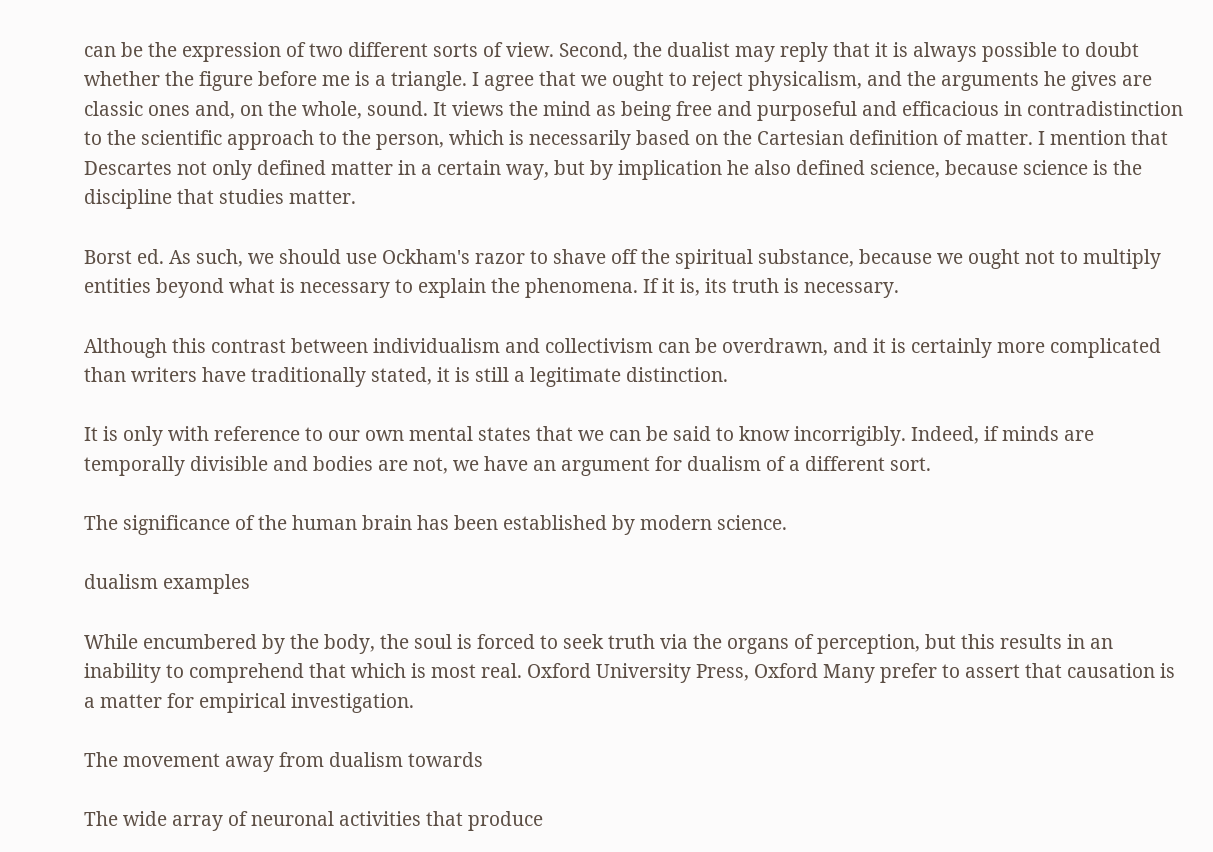can be the expression of two different sorts of view. Second, the dualist may reply that it is always possible to doubt whether the figure before me is a triangle. I agree that we ought to reject physicalism, and the arguments he gives are classic ones and, on the whole, sound. It views the mind as being free and purposeful and efficacious in contradistinction to the scientific approach to the person, which is necessarily based on the Cartesian definition of matter. I mention that Descartes not only defined matter in a certain way, but by implication he also defined science, because science is the discipline that studies matter.

Borst ed. As such, we should use Ockham's razor to shave off the spiritual substance, because we ought not to multiply entities beyond what is necessary to explain the phenomena. If it is, its truth is necessary.

Although this contrast between individualism and collectivism can be overdrawn, and it is certainly more complicated than writers have traditionally stated, it is still a legitimate distinction.

It is only with reference to our own mental states that we can be said to know incorrigibly. Indeed, if minds are temporally divisible and bodies are not, we have an argument for dualism of a different sort.

The significance of the human brain has been established by modern science.

dualism examples

While encumbered by the body, the soul is forced to seek truth via the organs of perception, but this results in an inability to comprehend that which is most real. Oxford University Press, Oxford Many prefer to assert that causation is a matter for empirical investigation.

The movement away from dualism towards

The wide array of neuronal activities that produce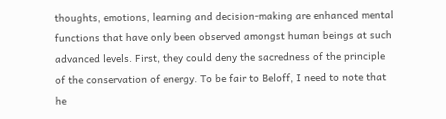thoughts, emotions, learning and decision-making are enhanced mental functions that have only been observed amongst human beings at such advanced levels. First, they could deny the sacredness of the principle of the conservation of energy. To be fair to Beloff, I need to note that he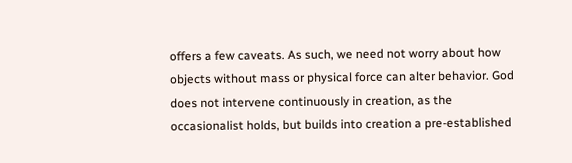offers a few caveats. As such, we need not worry about how objects without mass or physical force can alter behavior. God does not intervene continuously in creation, as the occasionalist holds, but builds into creation a pre-established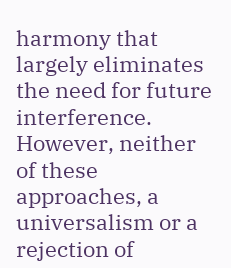harmony that largely eliminates the need for future interference. However, neither of these approaches, a universalism or a rejection of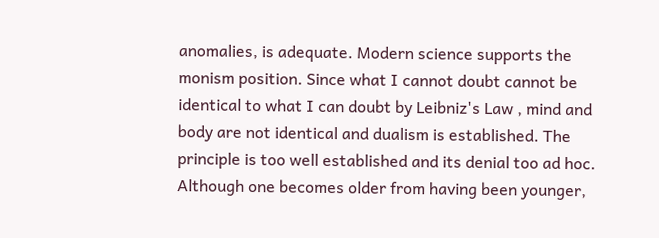anomalies, is adequate. Modern science supports the monism position. Since what I cannot doubt cannot be identical to what I can doubt by Leibniz's Law , mind and body are not identical and dualism is established. The principle is too well established and its denial too ad hoc. Although one becomes older from having been younger,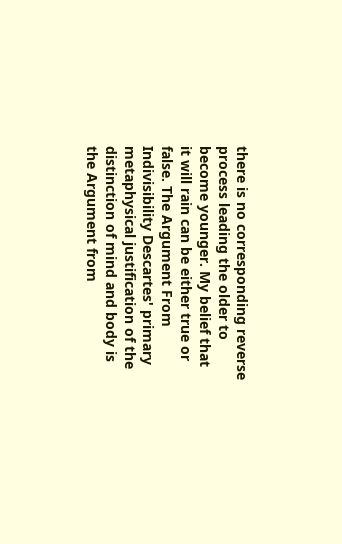there is no corresponding reverse process leading the older to become younger. My belief that it will rain can be either true or false. The Argument From Indivisibility Descartes' primary metaphysical justification of the distinction of mind and body is the Argument from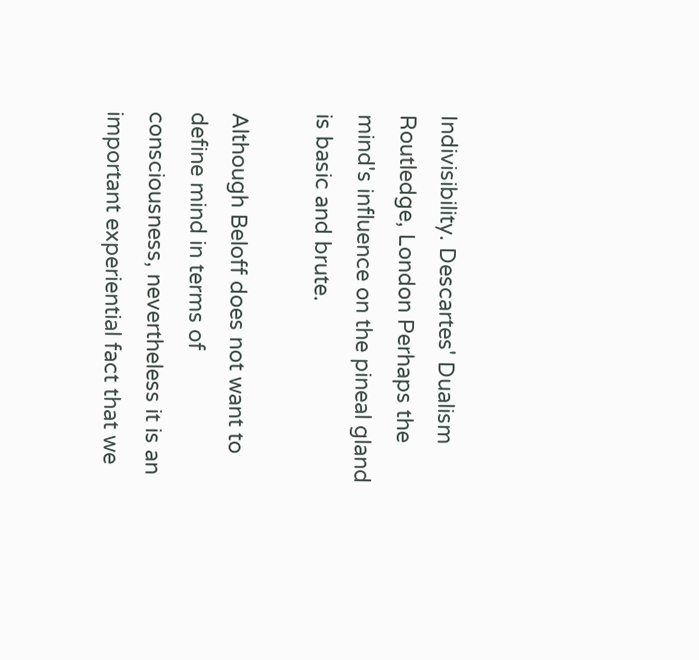Indivisibility. Descartes' Dualism Routledge, London Perhaps the mind's influence on the pineal gland is basic and brute.

Although Beloff does not want to define mind in terms of consciousness, nevertheless it is an important experiential fact that we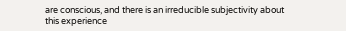are conscious, and there is an irreducible subjectivity about this experience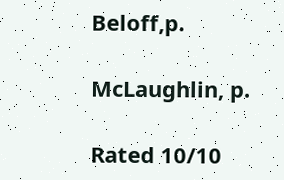Beloff,p.

McLaughlin, p.

Rated 10/10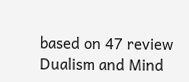based on 47 review
Dualism and Mind